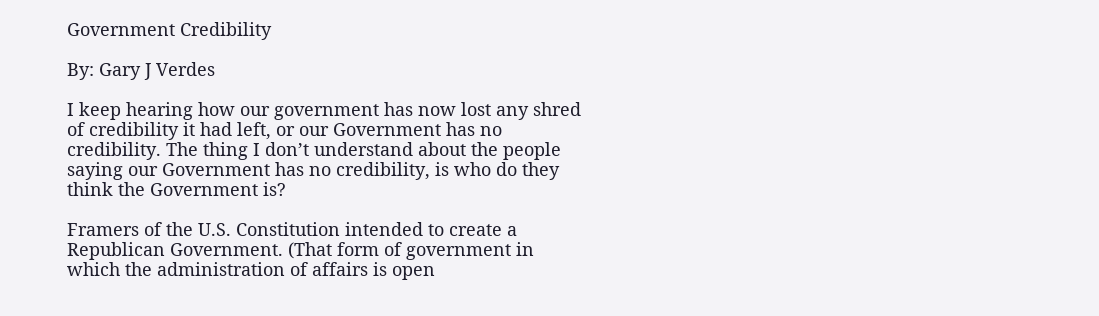Government Credibility

By: Gary J Verdes

I keep hearing how our government has now lost any shred of credibility it had left, or our Government has no credibility. The thing I don’t understand about the people saying our Government has no credibility, is who do they think the Government is?

Framers of the U.S. Constitution intended to create a Republican Government. (That form of government in which the administration of affairs is open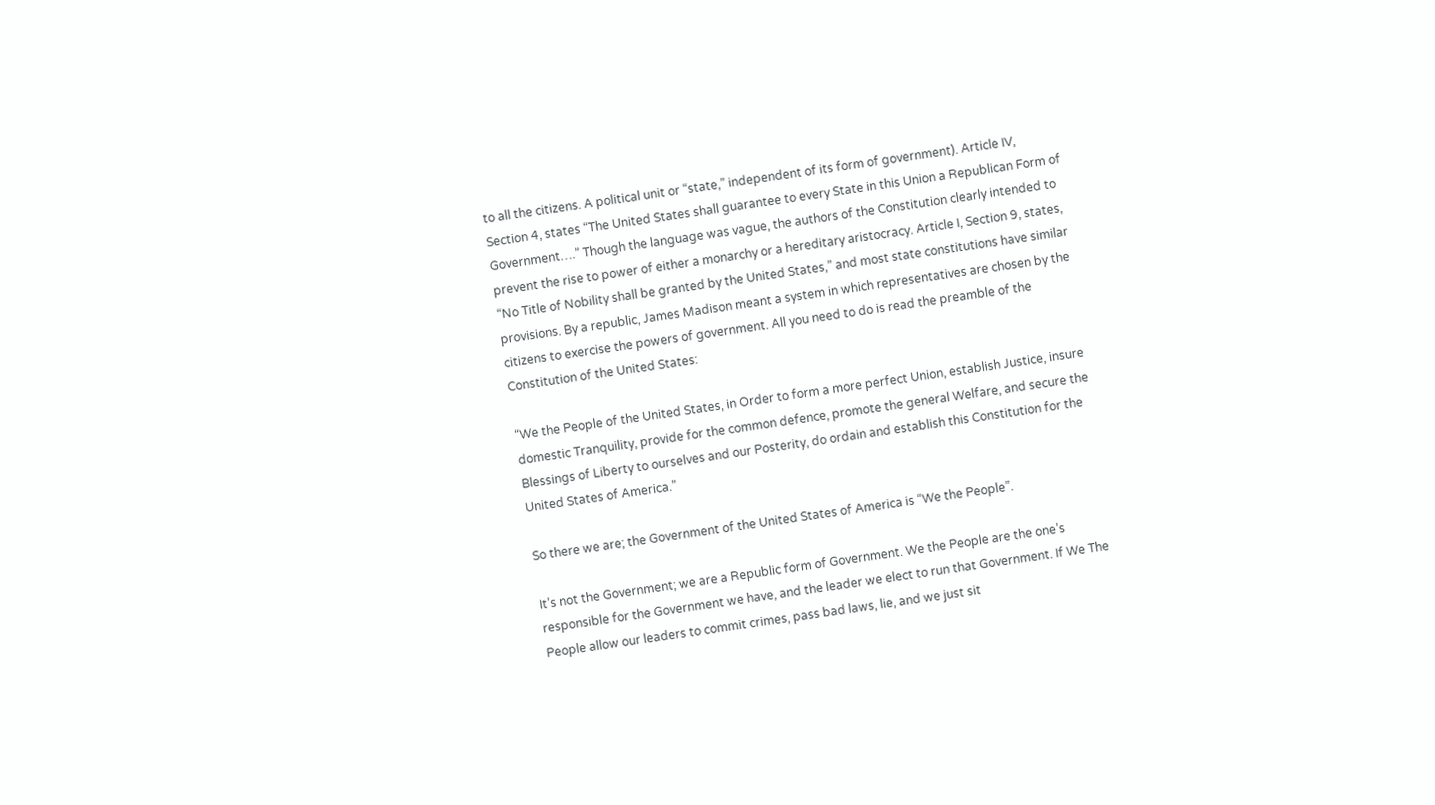to all the citizens. A political unit or “state,” independent of its form of government). Article IV, Section 4, states “The United States shall guarantee to every State in this Union a Republican Form of Government….” Though the language was vague, the authors of the Constitution clearly intended to prevent the rise to power of either a monarchy or a hereditary aristocracy. Article I, Section 9, states, “No Title of Nobility shall be granted by the United States,” and most state constitutions have similar provisions. By a republic, James Madison meant a system in which representatives are chosen by the citizens to exercise the powers of government. All you need to do is read the preamble of the Constitution of the United States:

“We the People of the United States, in Order to form a more perfect Union, establish Justice, insure domestic Tranquility, provide for the common defence, promote the general Welfare, and secure the Blessings of Liberty to ourselves and our Posterity, do ordain and establish this Constitution for the United States of America.”

So there we are; the Government of the United States of America is “We the People”.

It’s not the Government; we are a Republic form of Government. We the People are the one’s responsible for the Government we have, and the leader we elect to run that Government. If We The People allow our leaders to commit crimes, pass bad laws, lie, and we just sit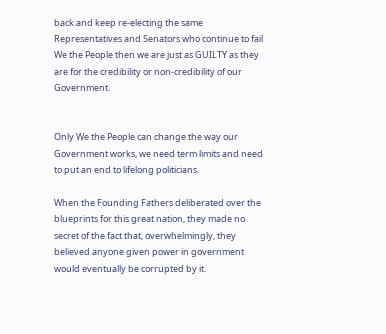back and keep re-electing the same Representatives and Senators who continue to fail We the People then we are just as GUILTY as they are for the credibility or non-credibility of our Government.


Only We the People can change the way our Government works, we need term limits and need to put an end to lifelong politicians.

When the Founding Fathers deliberated over the blueprints for this great nation, they made no secret of the fact that, overwhelmingly, they believed anyone given power in government would eventually be corrupted by it.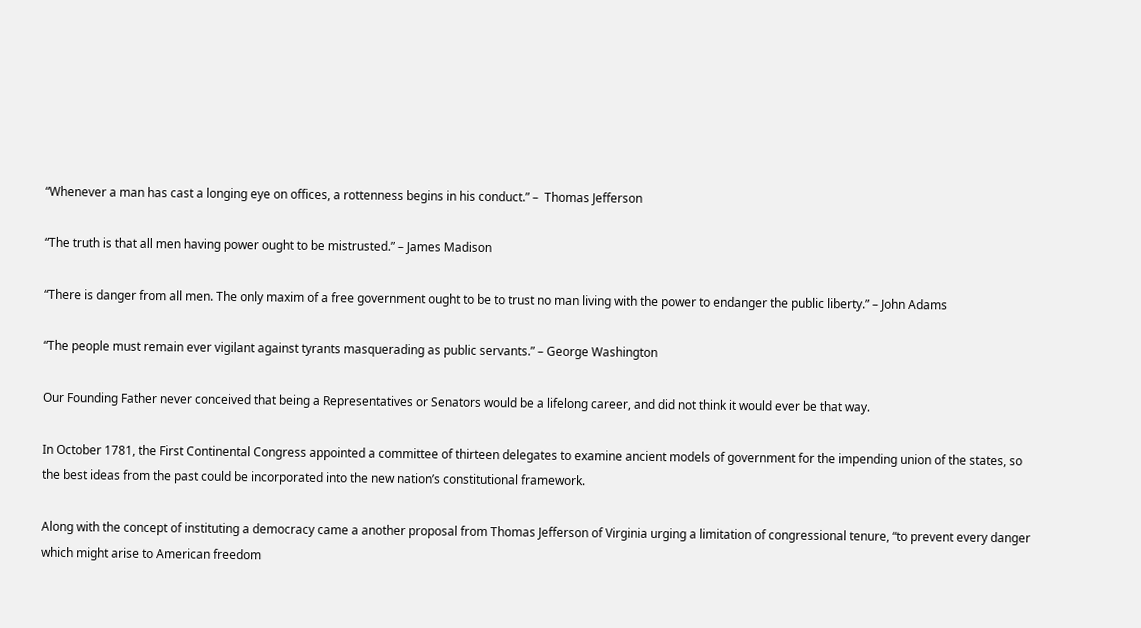“Whenever a man has cast a longing eye on offices, a rottenness begins in his conduct.” –  Thomas Jefferson

“The truth is that all men having power ought to be mistrusted.” – James Madison

“There is danger from all men. The only maxim of a free government ought to be to trust no man living with the power to endanger the public liberty.” – John Adams

“The people must remain ever vigilant against tyrants masquerading as public servants.” – George Washington

Our Founding Father never conceived that being a Representatives or Senators would be a lifelong career, and did not think it would ever be that way.

In October 1781, the First Continental Congress appointed a committee of thirteen delegates to examine ancient models of government for the impending union of the states, so the best ideas from the past could be incorporated into the new nation’s constitutional framework.

Along with the concept of instituting a democracy came a another proposal from Thomas Jefferson of Virginia urging a limitation of congressional tenure, “to prevent every danger which might arise to American freedom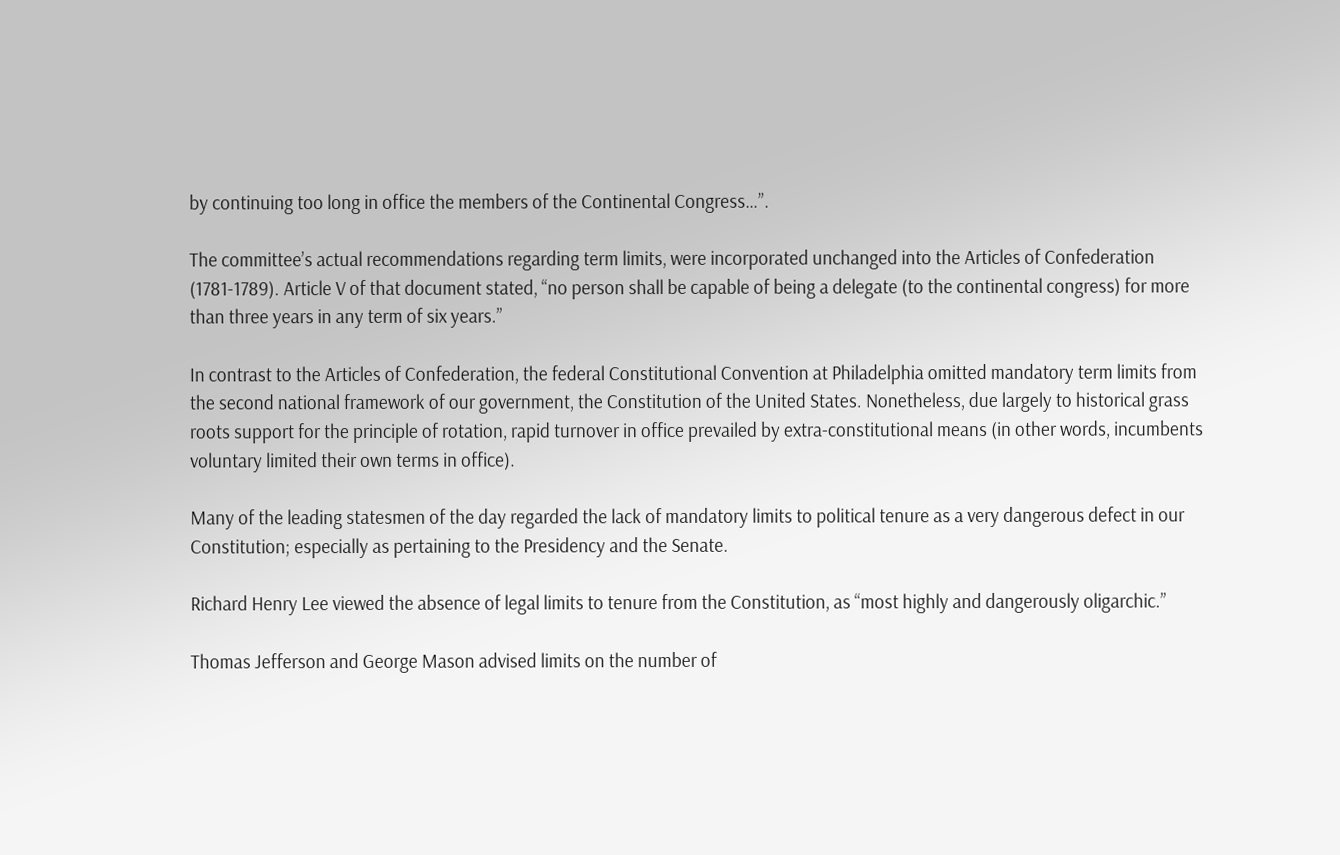by continuing too long in office the members of the Continental Congress…”.

The committee’s actual recommendations regarding term limits, were incorporated unchanged into the Articles of Confederation (1781-1789). Article V of that document stated, “no person shall be capable of being a delegate (to the continental congress) for more than three years in any term of six years.”

In contrast to the Articles of Confederation, the federal Constitutional Convention at Philadelphia omitted mandatory term limits from the second national framework of our government, the Constitution of the United States. Nonetheless, due largely to historical grass roots support for the principle of rotation, rapid turnover in office prevailed by extra-constitutional means (in other words, incumbents voluntary limited their own terms in office).

Many of the leading statesmen of the day regarded the lack of mandatory limits to political tenure as a very dangerous defect in our Constitution; especially as pertaining to the Presidency and the Senate.

Richard Henry Lee viewed the absence of legal limits to tenure from the Constitution, as “most highly and dangerously oligarchic.”

Thomas Jefferson and George Mason advised limits on the number of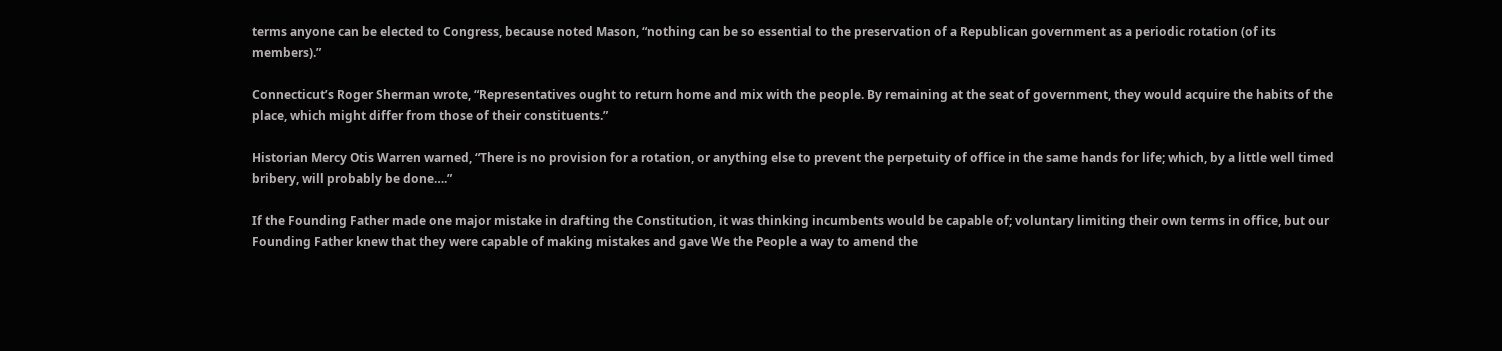terms anyone can be elected to Congress, because noted Mason, “nothing can be so essential to the preservation of a Republican government as a periodic rotation (of its members).”

Connecticut’s Roger Sherman wrote, “Representatives ought to return home and mix with the people. By remaining at the seat of government, they would acquire the habits of the place, which might differ from those of their constituents.”

Historian Mercy Otis Warren warned, “There is no provision for a rotation, or anything else to prevent the perpetuity of office in the same hands for life; which, by a little well timed bribery, will probably be done….”

If the Founding Father made one major mistake in drafting the Constitution, it was thinking incumbents would be capable of; voluntary limiting their own terms in office, but our Founding Father knew that they were capable of making mistakes and gave We the People a way to amend the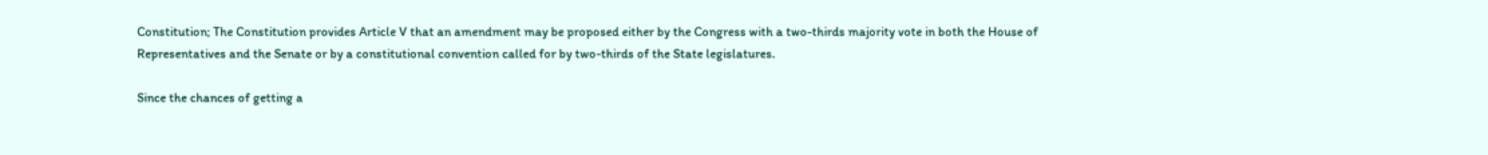Constitution; The Constitution provides Article V that an amendment may be proposed either by the Congress with a two-thirds majority vote in both the House of Representatives and the Senate or by a constitutional convention called for by two-thirds of the State legislatures.

Since the chances of getting a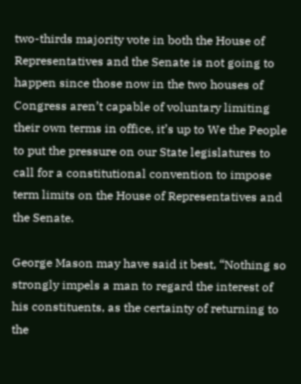two-thirds majority vote in both the House of Representatives and the Senate is not going to happen since those now in the two houses of Congress aren’t capable of voluntary limiting their own terms in office, it’s up to We the People to put the pressure on our State legislatures to call for a constitutional convention to impose term limits on the House of Representatives and the Senate.

George Mason may have said it best, “Nothing so strongly impels a man to regard the interest of his constituents, as the certainty of returning to the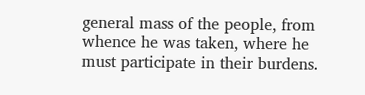general mass of the people, from whence he was taken, where he must participate in their burdens.